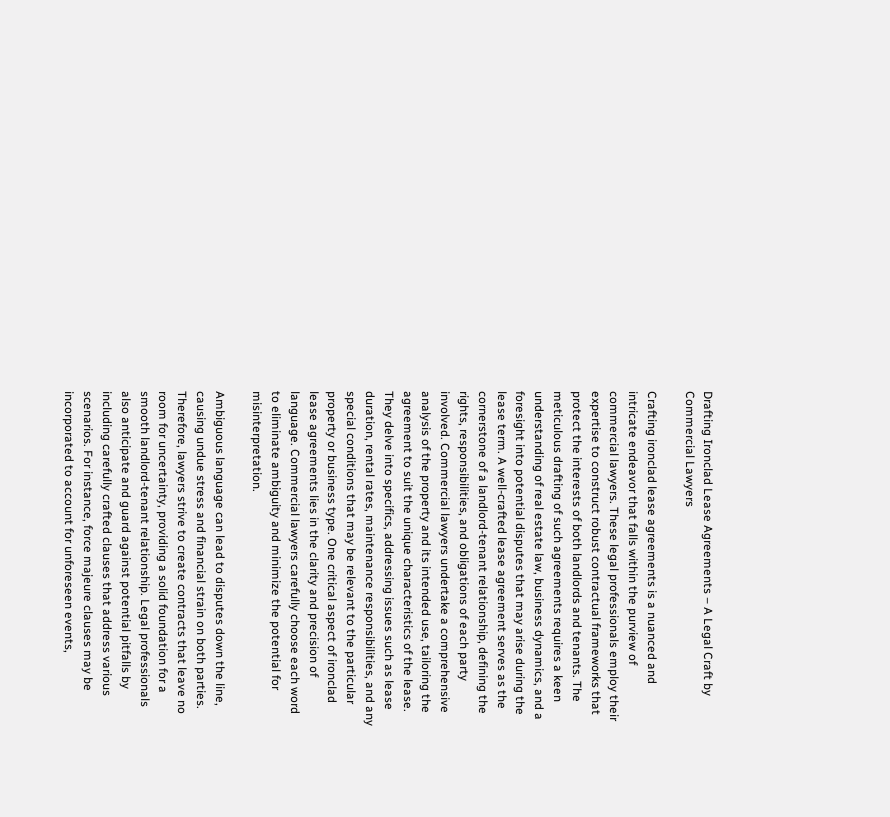Drafting Ironclad Lease Agreements – A Legal Craft by Commercial Lawyers

Crafting ironclad lease agreements is a nuanced and intricate endeavor that falls within the purview of commercial lawyers. These legal professionals employ their expertise to construct robust contractual frameworks that protect the interests of both landlords and tenants. The meticulous drafting of such agreements requires a keen understanding of real estate law, business dynamics, and a foresight into potential disputes that may arise during the lease term. A well-crafted lease agreement serves as the cornerstone of a landlord-tenant relationship, defining the rights, responsibilities, and obligations of each party involved. Commercial lawyers undertake a comprehensive analysis of the property and its intended use, tailoring the agreement to suit the unique characteristics of the lease. They delve into specifics, addressing issues such as lease duration, rental rates, maintenance responsibilities, and any special conditions that may be relevant to the particular property or business type. One critical aspect of ironclad lease agreements lies in the clarity and precision of language. Commercial lawyers carefully choose each word to eliminate ambiguity and minimize the potential for misinterpretation.

Ambiguous language can lead to disputes down the line, causing undue stress and financial strain on both parties. Therefore, lawyers strive to create contracts that leave no room for uncertainty, providing a solid foundation for a smooth landlord-tenant relationship. Legal professionals also anticipate and guard against potential pitfalls by including carefully crafted clauses that address various scenarios. For instance, force majeure clauses may be incorporated to account for unforeseen events,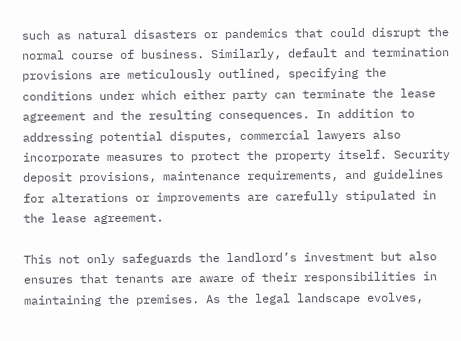such as natural disasters or pandemics that could disrupt the normal course of business. Similarly, default and termination provisions are meticulously outlined, specifying the conditions under which either party can terminate the lease agreement and the resulting consequences. In addition to addressing potential disputes, commercial lawyers also incorporate measures to protect the property itself. Security deposit provisions, maintenance requirements, and guidelines for alterations or improvements are carefully stipulated in the lease agreement.

This not only safeguards the landlord’s investment but also ensures that tenants are aware of their responsibilities in maintaining the premises. As the legal landscape evolves,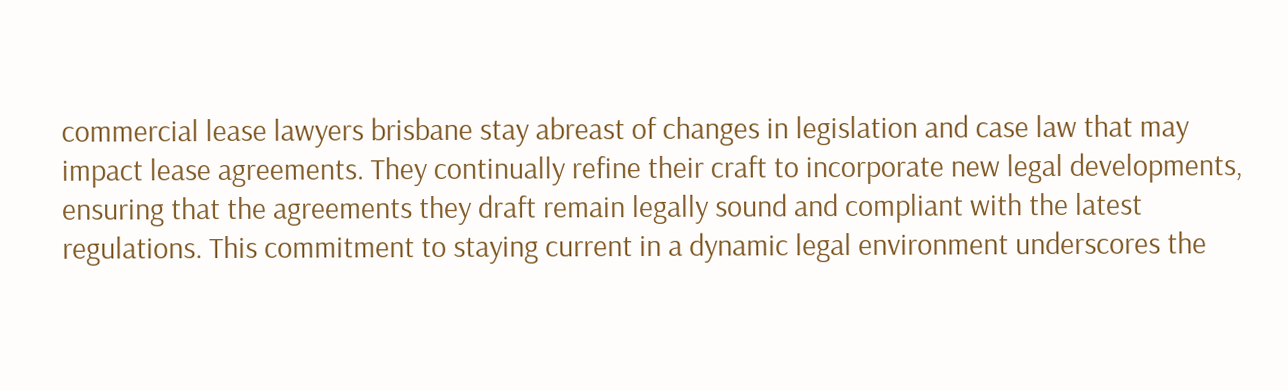commercial lease lawyers brisbane stay abreast of changes in legislation and case law that may impact lease agreements. They continually refine their craft to incorporate new legal developments, ensuring that the agreements they draft remain legally sound and compliant with the latest regulations. This commitment to staying current in a dynamic legal environment underscores the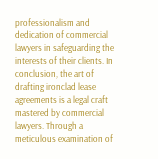professionalism and dedication of commercial lawyers in safeguarding the interests of their clients. In conclusion, the art of drafting ironclad lease agreements is a legal craft mastered by commercial lawyers. Through a meticulous examination of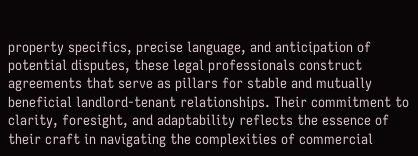property specifics, precise language, and anticipation of potential disputes, these legal professionals construct agreements that serve as pillars for stable and mutually beneficial landlord-tenant relationships. Their commitment to clarity, foresight, and adaptability reflects the essence of their craft in navigating the complexities of commercial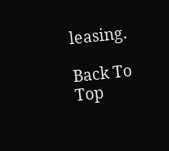leasing.

Back To Top